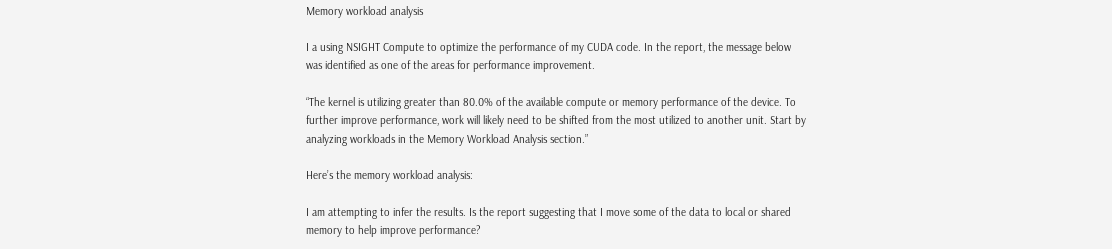Memory workload analysis

I a using NSIGHT Compute to optimize the performance of my CUDA code. In the report, the message below was identified as one of the areas for performance improvement.

“The kernel is utilizing greater than 80.0% of the available compute or memory performance of the device. To further improve performance, work will likely need to be shifted from the most utilized to another unit. Start by analyzing workloads in the Memory Workload Analysis section.”

Here’s the memory workload analysis:

I am attempting to infer the results. Is the report suggesting that I move some of the data to local or shared memory to help improve performance?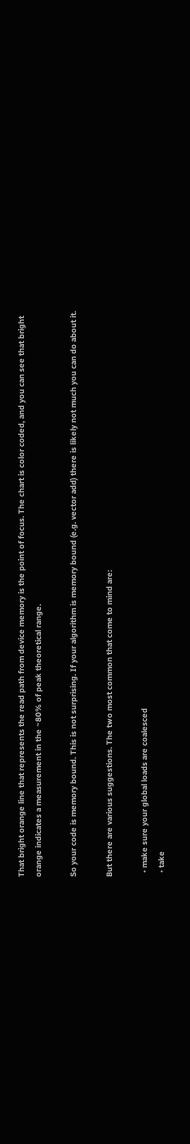That bright orange line that represents the read path from device memory is the point of focus. The chart is color coded, and you can see that bright orange indicates a measurement in the ~80% of peak theoretical range.

So your code is memory bound. This is not surprising. If your algorithm is memory bound (e.g. vector add) there is likely not much you can do about it.

But there are various suggestions. The two most common that come to mind are:

  • make sure your global loads are coalesced
  • take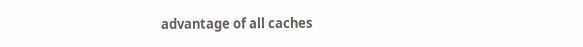advantage of all caches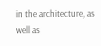in the architecture, as well as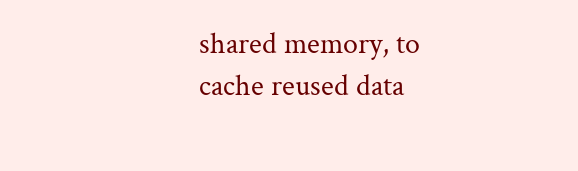shared memory, to cache reused data